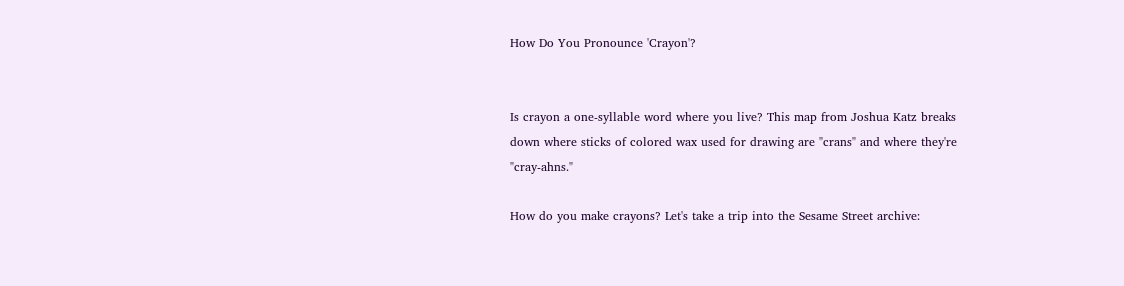How Do You Pronounce 'Crayon'?


Is crayon a one-syllable word where you live? This map from Joshua Katz breaks down where sticks of colored wax used for drawing are "crans" and where they're "cray-ahns."

How do you make crayons? Let's take a trip into the Sesame Street archive: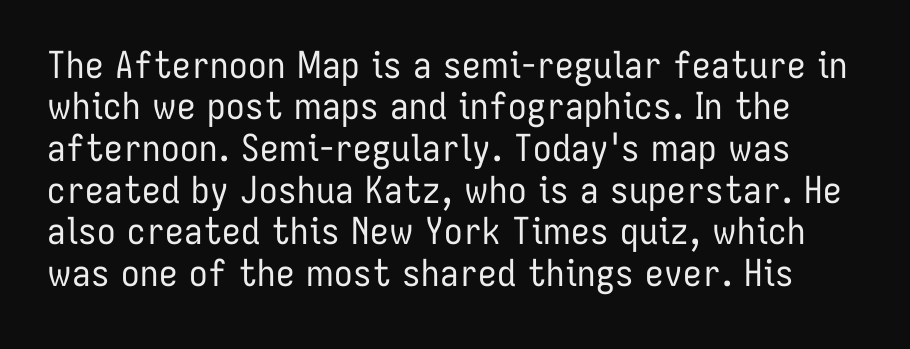The Afternoon Map is a semi-regular feature in which we post maps and infographics. In the afternoon. Semi-regularly. Today's map was created by Joshua Katz, who is a superstar. He also created this New York Times quiz, which was one of the most shared things ever. His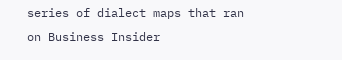series of dialect maps that ran on Business Insider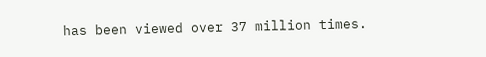has been viewed over 37 million times.